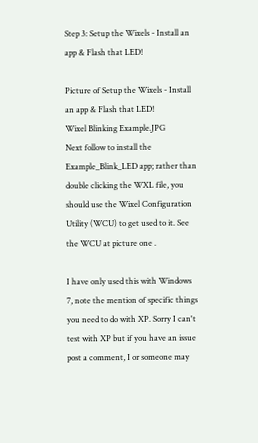Step 3: Setup the Wixels - Install an app & Flash that LED!

Picture of Setup the Wixels - Install an app & Flash that LED!
Wixel Blinking Example.JPG
Next follow to install the Example_Blink_LED app; rather than double clicking the WXL file, you should use the Wixel Configuration Utility (WCU) to get used to it. See the WCU at picture one .

I have only used this with Windows 7, note the mention of specific things you need to do with XP. Sorry I can't test with XP but if you have an issue post a comment, I or someone may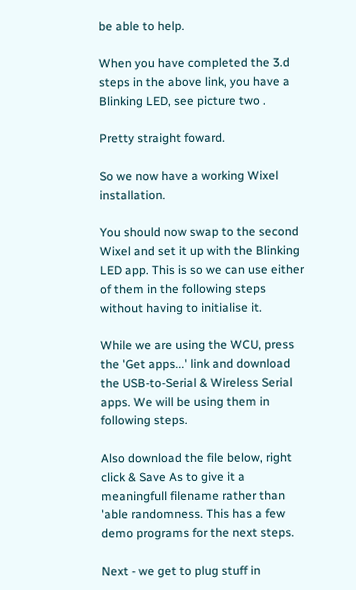be able to help.

When you have completed the 3.d steps in the above link, you have a Blinking LED, see picture two .

Pretty straight foward.

So we now have a working Wixel installation.

You should now swap to the second Wixel and set it up with the Blinking LED app. This is so we can use either of them in the following steps without having to initialise it.

While we are using the WCU, press the 'Get apps...' link and download the USB-to-Serial & Wireless Serial apps. We will be using them in following steps.

Also download the file below, right click & Save As to give it a meaningfull filename rather than 'able randomness. This has a few demo programs for the next steps.

Next - we get to plug stuff in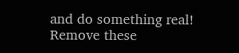and do something real!
Remove these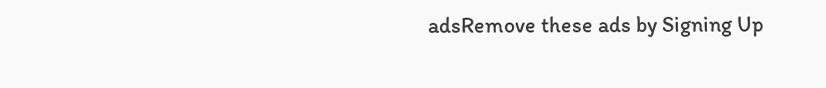adsRemove these ads by Signing Up